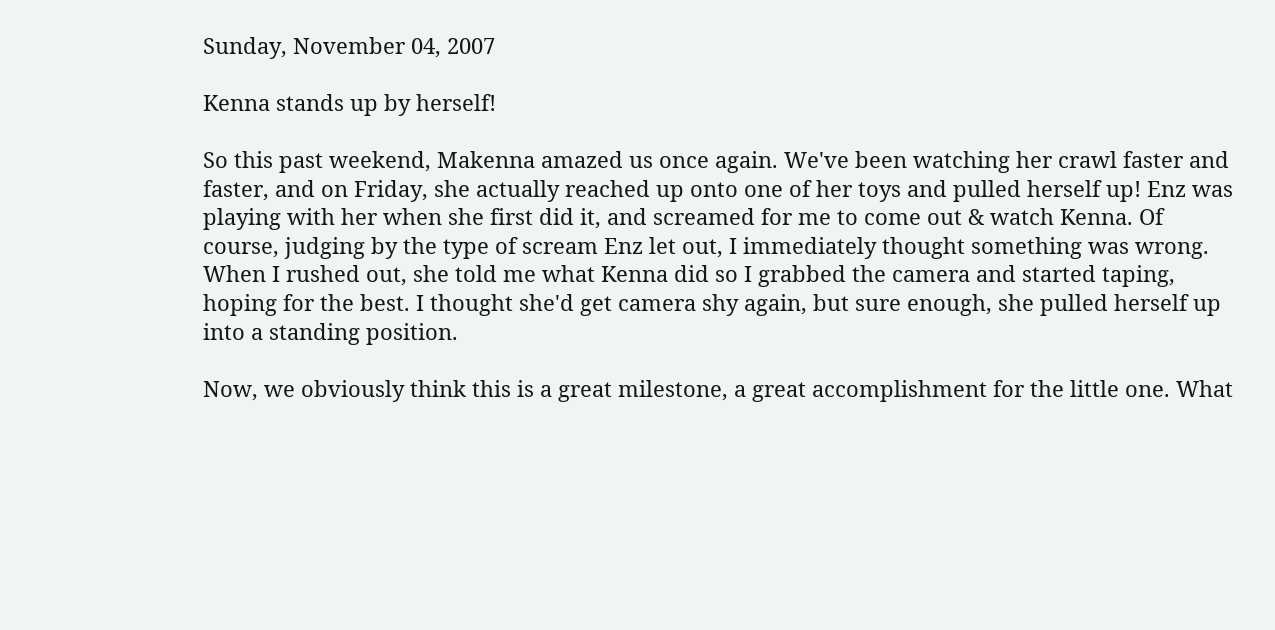Sunday, November 04, 2007

Kenna stands up by herself!

So this past weekend, Makenna amazed us once again. We've been watching her crawl faster and faster, and on Friday, she actually reached up onto one of her toys and pulled herself up! Enz was playing with her when she first did it, and screamed for me to come out & watch Kenna. Of course, judging by the type of scream Enz let out, I immediately thought something was wrong. When I rushed out, she told me what Kenna did so I grabbed the camera and started taping, hoping for the best. I thought she'd get camera shy again, but sure enough, she pulled herself up into a standing position.

Now, we obviously think this is a great milestone, a great accomplishment for the little one. What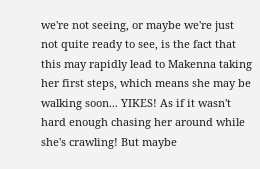we're not seeing, or maybe we're just not quite ready to see, is the fact that this may rapidly lead to Makenna taking her first steps, which means she may be walking soon... YIKES! As if it wasn't hard enough chasing her around while she's crawling! But maybe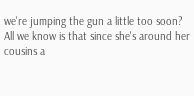we're jumping the gun a little too soon? All we know is that since she's around her cousins a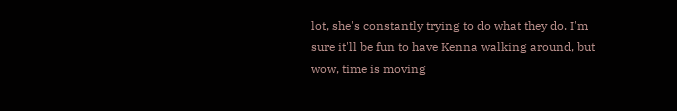lot, she's constantly trying to do what they do. I'm sure it'll be fun to have Kenna walking around, but wow, time is moving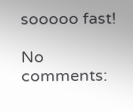sooooo fast!

No comments: